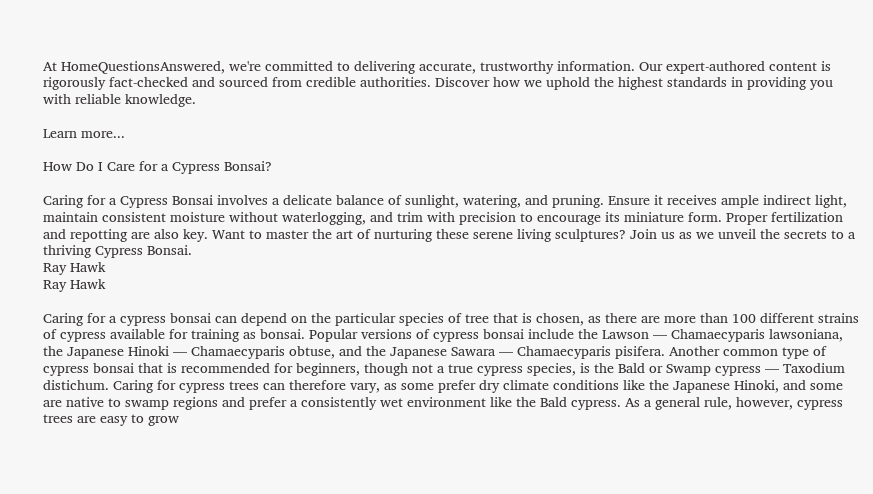At HomeQuestionsAnswered, we're committed to delivering accurate, trustworthy information. Our expert-authored content is rigorously fact-checked and sourced from credible authorities. Discover how we uphold the highest standards in providing you with reliable knowledge.

Learn more...

How Do I Care for a Cypress Bonsai?

Caring for a Cypress Bonsai involves a delicate balance of sunlight, watering, and pruning. Ensure it receives ample indirect light, maintain consistent moisture without waterlogging, and trim with precision to encourage its miniature form. Proper fertilization and repotting are also key. Want to master the art of nurturing these serene living sculptures? Join us as we unveil the secrets to a thriving Cypress Bonsai.
Ray Hawk
Ray Hawk

Caring for a cypress bonsai can depend on the particular species of tree that is chosen, as there are more than 100 different strains of cypress available for training as bonsai. Popular versions of cypress bonsai include the Lawson — Chamaecyparis lawsoniana, the Japanese Hinoki — Chamaecyparis obtuse, and the Japanese Sawara — Chamaecyparis pisifera. Another common type of cypress bonsai that is recommended for beginners, though not a true cypress species, is the Bald or Swamp cypress — Taxodium distichum. Caring for cypress trees can therefore vary, as some prefer dry climate conditions like the Japanese Hinoki, and some are native to swamp regions and prefer a consistently wet environment like the Bald cypress. As a general rule, however, cypress trees are easy to grow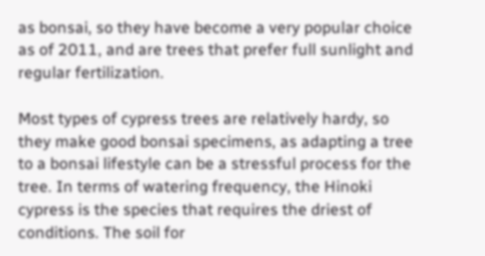as bonsai, so they have become a very popular choice as of 2011, and are trees that prefer full sunlight and regular fertilization.

Most types of cypress trees are relatively hardy, so they make good bonsai specimens, as adapting a tree to a bonsai lifestyle can be a stressful process for the tree. In terms of watering frequency, the Hinoki cypress is the species that requires the driest of conditions. The soil for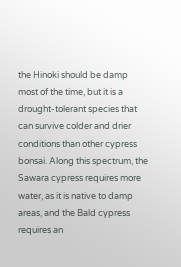the Hinoki should be damp most of the time, but it is a drought-tolerant species that can survive colder and drier conditions than other cypress bonsai. Along this spectrum, the Sawara cypress requires more water, as it is native to damp areas, and the Bald cypress requires an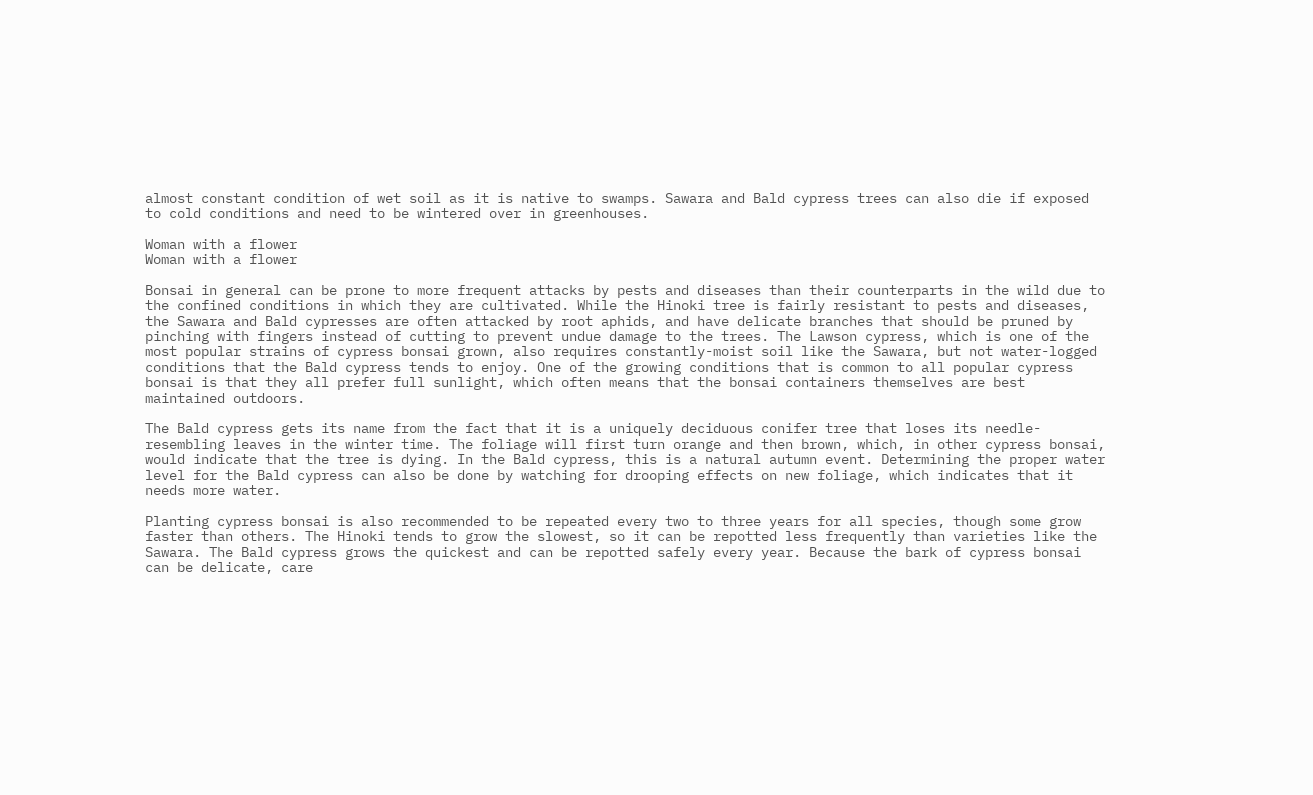almost constant condition of wet soil as it is native to swamps. Sawara and Bald cypress trees can also die if exposed to cold conditions and need to be wintered over in greenhouses.

Woman with a flower
Woman with a flower

Bonsai in general can be prone to more frequent attacks by pests and diseases than their counterparts in the wild due to the confined conditions in which they are cultivated. While the Hinoki tree is fairly resistant to pests and diseases, the Sawara and Bald cypresses are often attacked by root aphids, and have delicate branches that should be pruned by pinching with fingers instead of cutting to prevent undue damage to the trees. The Lawson cypress, which is one of the most popular strains of cypress bonsai grown, also requires constantly-moist soil like the Sawara, but not water-logged conditions that the Bald cypress tends to enjoy. One of the growing conditions that is common to all popular cypress bonsai is that they all prefer full sunlight, which often means that the bonsai containers themselves are best maintained outdoors.

The Bald cypress gets its name from the fact that it is a uniquely deciduous conifer tree that loses its needle-resembling leaves in the winter time. The foliage will first turn orange and then brown, which, in other cypress bonsai, would indicate that the tree is dying. In the Bald cypress, this is a natural autumn event. Determining the proper water level for the Bald cypress can also be done by watching for drooping effects on new foliage, which indicates that it needs more water.

Planting cypress bonsai is also recommended to be repeated every two to three years for all species, though some grow faster than others. The Hinoki tends to grow the slowest, so it can be repotted less frequently than varieties like the Sawara. The Bald cypress grows the quickest and can be repotted safely every year. Because the bark of cypress bonsai can be delicate, care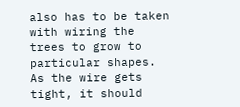also has to be taken with wiring the trees to grow to particular shapes. As the wire gets tight, it should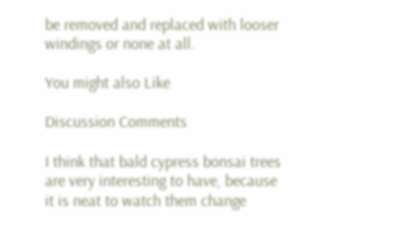be removed and replaced with looser windings or none at all.

You might also Like

Discussion Comments

I think that bald cypress bonsai trees are very interesting to have, because it is neat to watch them change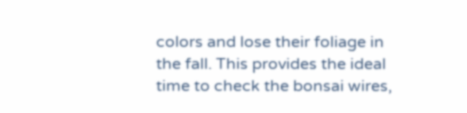colors and lose their foliage in the fall. This provides the ideal time to check the bonsai wires,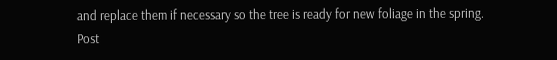and replace them if necessary so the tree is ready for new foliage in the spring.
Post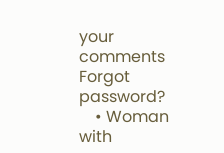your comments
Forgot password?
    • Woman with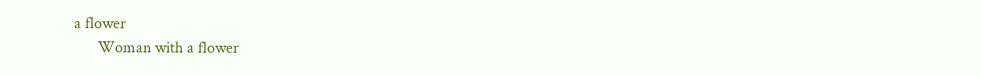a flower
      Woman with a flower